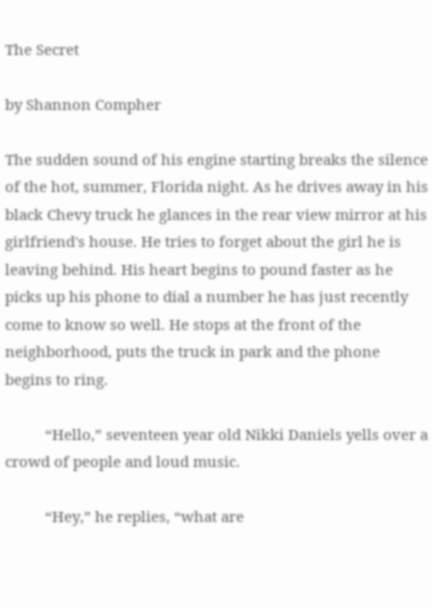The Secret

by Shannon Compher

The sudden sound of his engine starting breaks the silence of the hot, summer, Florida night. As he drives away in his black Chevy truck he glances in the rear view mirror at his girlfriend's house. He tries to forget about the girl he is leaving behind. His heart begins to pound faster as he picks up his phone to dial a number he has just recently come to know so well. He stops at the front of the neighborhood, puts the truck in park and the phone begins to ring.

          “Hello,” seventeen year old Nikki Daniels yells over a crowd of people and loud music.

          “Hey,” he replies, “what are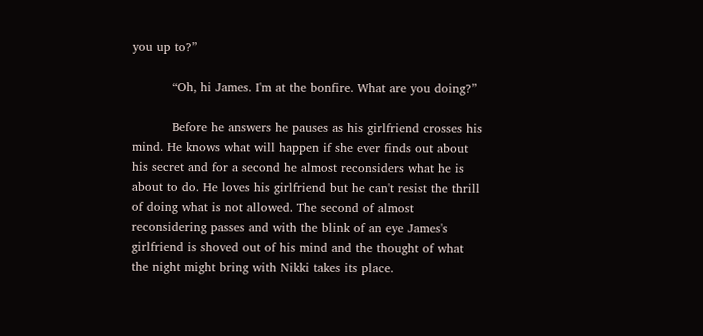you up to?”

          “Oh, hi James. I'm at the bonfire. What are you doing?”

          Before he answers he pauses as his girlfriend crosses his mind. He knows what will happen if she ever finds out about his secret and for a second he almost reconsiders what he is about to do. He loves his girlfriend but he can't resist the thrill of doing what is not allowed. The second of almost reconsidering passes and with the blink of an eye James's girlfriend is shoved out of his mind and the thought of what the night might bring with Nikki takes its place.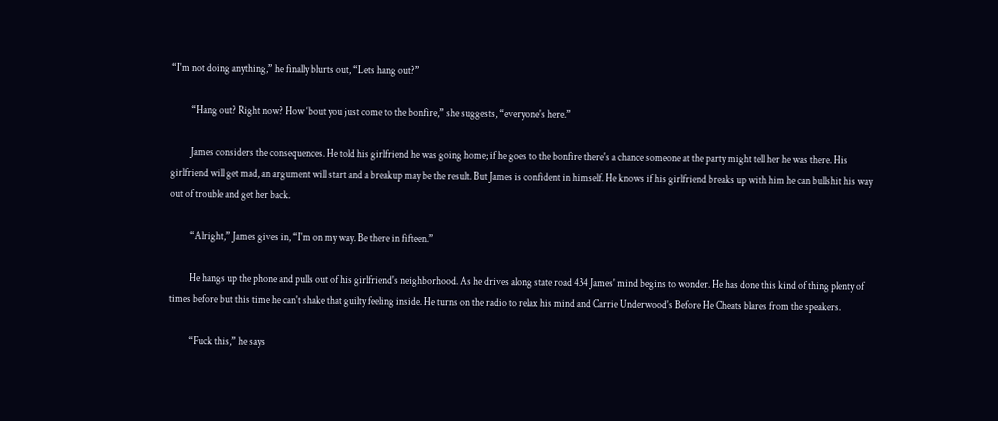“I'm not doing anything,” he finally blurts out, “Lets hang out?”

          “Hang out? Right now? How ‘bout you just come to the bonfire,” she suggests, “everyone's here.”

          James considers the consequences. He told his girlfriend he was going home; if he goes to the bonfire there's a chance someone at the party might tell her he was there. His girlfriend will get mad, an argument will start and a breakup may be the result. But James is confident in himself. He knows if his girlfriend breaks up with him he can bullshit his way out of trouble and get her back.

          “Alright,” James gives in, “I'm on my way. Be there in fifteen.”

          He hangs up the phone and pulls out of his girlfriend's neighborhood. As he drives along state road 434 James' mind begins to wonder. He has done this kind of thing plenty of times before but this time he can't shake that guilty feeling inside. He turns on the radio to relax his mind and Carrie Underwood's Before He Cheats blares from the speakers.

          “Fuck this,” he says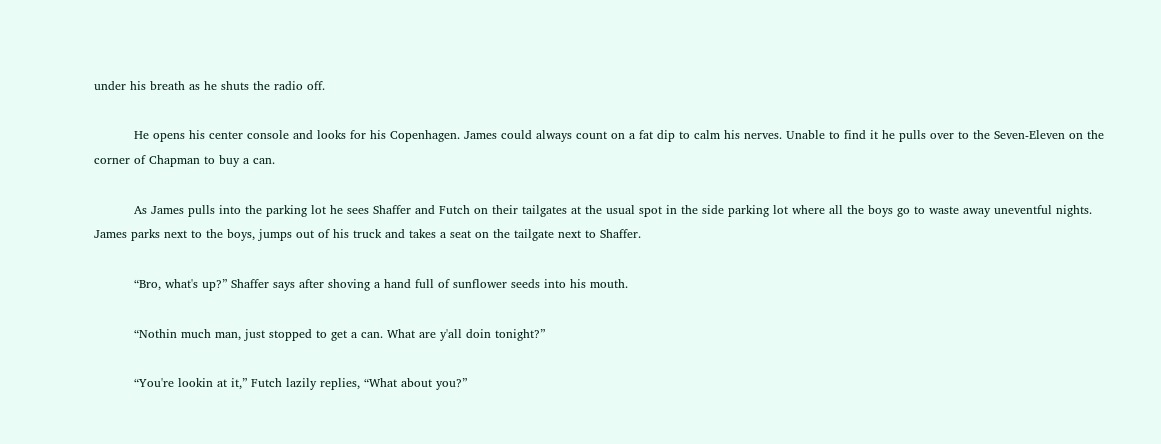under his breath as he shuts the radio off.

          He opens his center console and looks for his Copenhagen. James could always count on a fat dip to calm his nerves. Unable to find it he pulls over to the Seven-Eleven on the corner of Chapman to buy a can.

          As James pulls into the parking lot he sees Shaffer and Futch on their tailgates at the usual spot in the side parking lot where all the boys go to waste away uneventful nights. James parks next to the boys, jumps out of his truck and takes a seat on the tailgate next to Shaffer.

          “Bro, what's up?” Shaffer says after shoving a hand full of sunflower seeds into his mouth.

          “Nothin much man, just stopped to get a can. What are y'all doin tonight?”

          “You're lookin at it,” Futch lazily replies, “What about you?”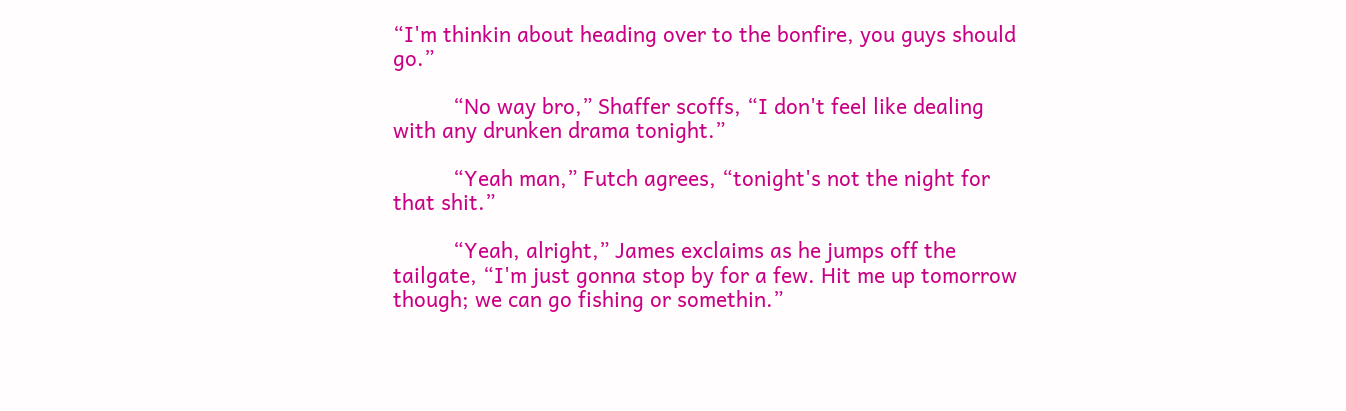“I'm thinkin about heading over to the bonfire, you guys should go.”

          “No way bro,” Shaffer scoffs, “I don't feel like dealing with any drunken drama tonight.”

          “Yeah man,” Futch agrees, “tonight's not the night for that shit.”

          “Yeah, alright,” James exclaims as he jumps off the tailgate, “I'm just gonna stop by for a few. Hit me up tomorrow though; we can go fishing or somethin.”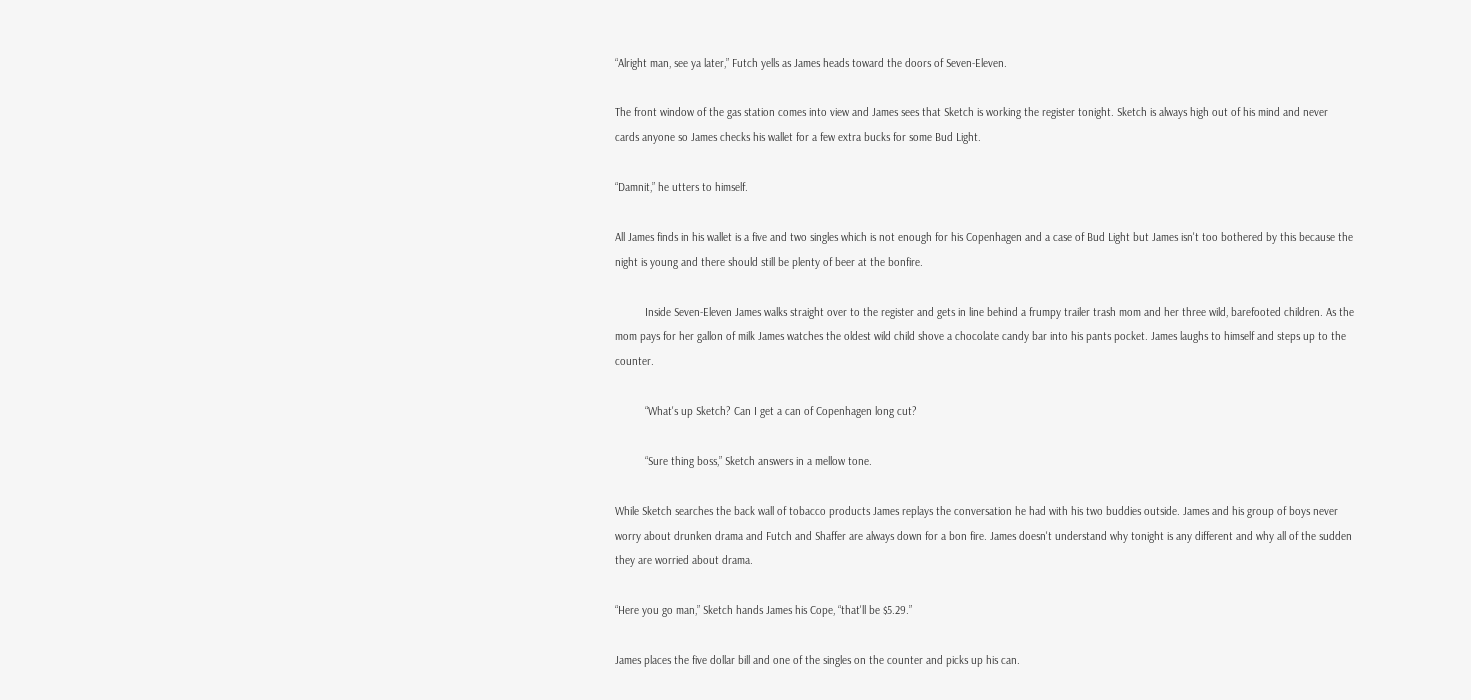“Alright man, see ya later,” Futch yells as James heads toward the doors of Seven-Eleven.

The front window of the gas station comes into view and James sees that Sketch is working the register tonight. Sketch is always high out of his mind and never cards anyone so James checks his wallet for a few extra bucks for some Bud Light.

“Damnit,” he utters to himself.

All James finds in his wallet is a five and two singles which is not enough for his Copenhagen and a case of Bud Light but James isn't too bothered by this because the night is young and there should still be plenty of beer at the bonfire.

          Inside Seven-Eleven James walks straight over to the register and gets in line behind a frumpy trailer trash mom and her three wild, barefooted children. As the mom pays for her gallon of milk James watches the oldest wild child shove a chocolate candy bar into his pants pocket. James laughs to himself and steps up to the counter.

          “What's up Sketch? Can I get a can of Copenhagen long cut?

          “Sure thing boss,” Sketch answers in a mellow tone.

While Sketch searches the back wall of tobacco products James replays the conversation he had with his two buddies outside. James and his group of boys never worry about drunken drama and Futch and Shaffer are always down for a bon fire. James doesn't understand why tonight is any different and why all of the sudden they are worried about drama.

“Here you go man,” Sketch hands James his Cope, “that'll be $5.29.”

James places the five dollar bill and one of the singles on the counter and picks up his can.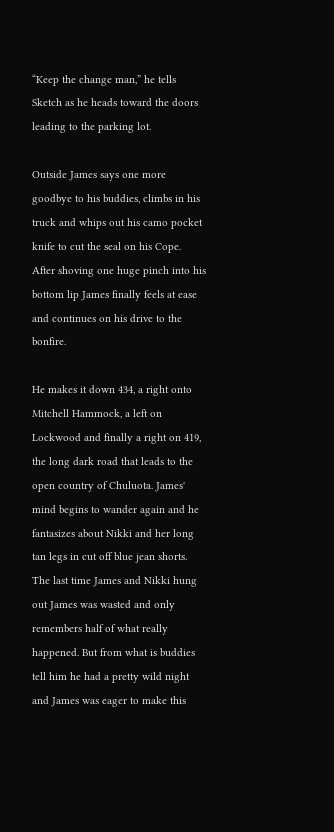“Keep the change man,” he tells Sketch as he heads toward the doors leading to the parking lot.

Outside James says one more goodbye to his buddies, climbs in his truck and whips out his camo pocket knife to cut the seal on his Cope.  After shoving one huge pinch into his bottom lip James finally feels at ease and continues on his drive to the bonfire.

He makes it down 434, a right onto Mitchell Hammock, a left on Lockwood and finally a right on 419, the long dark road that leads to the open country of Chuluota. James' mind begins to wander again and he fantasizes about Nikki and her long tan legs in cut off blue jean shorts. The last time James and Nikki hung out James was wasted and only remembers half of what really happened. But from what is buddies tell him he had a pretty wild night and James was eager to make this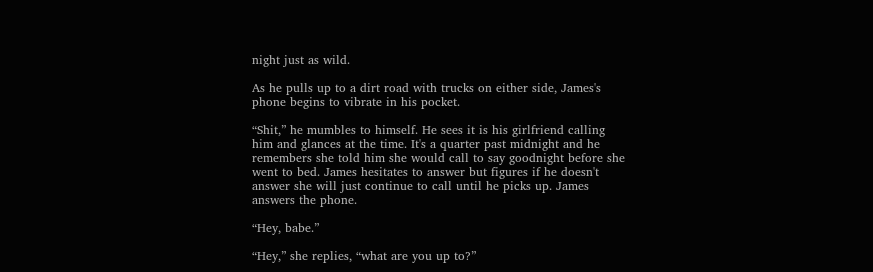night just as wild.

As he pulls up to a dirt road with trucks on either side, James's phone begins to vibrate in his pocket.

“Shit,” he mumbles to himself. He sees it is his girlfriend calling him and glances at the time. It's a quarter past midnight and he remembers she told him she would call to say goodnight before she went to bed. James hesitates to answer but figures if he doesn't answer she will just continue to call until he picks up. James answers the phone.

“Hey, babe.”

“Hey,” she replies, “what are you up to?”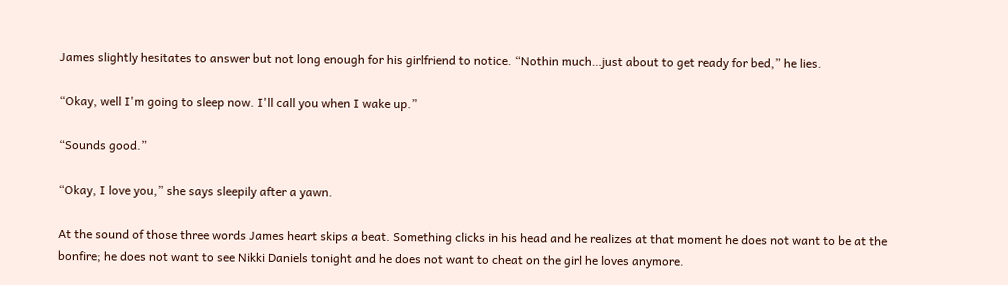James slightly hesitates to answer but not long enough for his girlfriend to notice. “Nothin much…just about to get ready for bed,” he lies.

“Okay, well I'm going to sleep now. I'll call you when I wake up.”

“Sounds good.”

“Okay, I love you,” she says sleepily after a yawn.

At the sound of those three words James heart skips a beat. Something clicks in his head and he realizes at that moment he does not want to be at the bonfire; he does not want to see Nikki Daniels tonight and he does not want to cheat on the girl he loves anymore.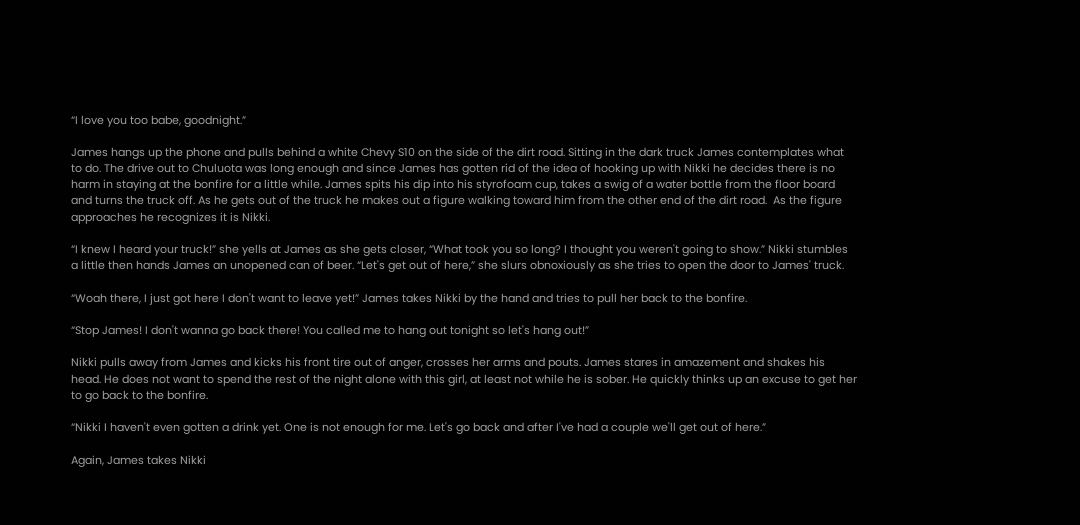“I love you too babe, goodnight.”

James hangs up the phone and pulls behind a white Chevy S10 on the side of the dirt road. Sitting in the dark truck James contemplates what to do. The drive out to Chuluota was long enough and since James has gotten rid of the idea of hooking up with Nikki he decides there is no harm in staying at the bonfire for a little while. James spits his dip into his styrofoam cup, takes a swig of a water bottle from the floor board and turns the truck off. As he gets out of the truck he makes out a figure walking toward him from the other end of the dirt road.  As the figure approaches he recognizes it is Nikki.

“I knew I heard your truck!” she yells at James as she gets closer, “What took you so long? I thought you weren't going to show.” Nikki stumbles a little then hands James an unopened can of beer. “Let's get out of here,” she slurs obnoxiously as she tries to open the door to James' truck.

“Woah there, I just got here I don't want to leave yet!” James takes Nikki by the hand and tries to pull her back to the bonfire.

“Stop James! I don't wanna go back there! You called me to hang out tonight so let's hang out!”

Nikki pulls away from James and kicks his front tire out of anger, crosses her arms and pouts. James stares in amazement and shakes his head. He does not want to spend the rest of the night alone with this girl, at least not while he is sober. He quickly thinks up an excuse to get her to go back to the bonfire.

“Nikki I haven't even gotten a drink yet. One is not enough for me. Let's go back and after I've had a couple we'll get out of here.”

Again, James takes Nikki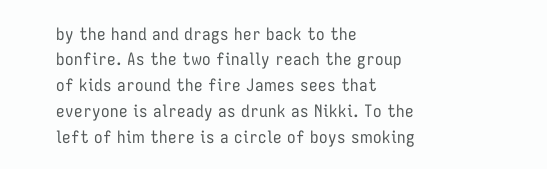by the hand and drags her back to the bonfire. As the two finally reach the group of kids around the fire James sees that everyone is already as drunk as Nikki. To the left of him there is a circle of boys smoking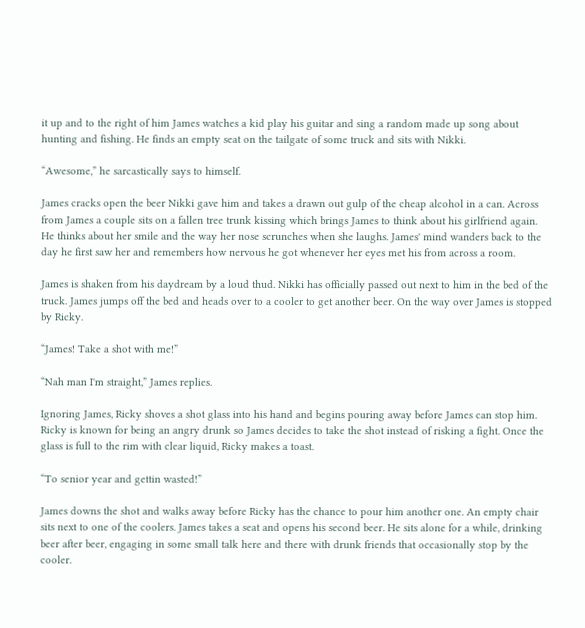it up and to the right of him James watches a kid play his guitar and sing a random made up song about hunting and fishing. He finds an empty seat on the tailgate of some truck and sits with Nikki.

“Awesome,” he sarcastically says to himself.

James cracks open the beer Nikki gave him and takes a drawn out gulp of the cheap alcohol in a can. Across from James a couple sits on a fallen tree trunk kissing which brings James to think about his girlfriend again. He thinks about her smile and the way her nose scrunches when she laughs. James' mind wanders back to the day he first saw her and remembers how nervous he got whenever her eyes met his from across a room.

James is shaken from his daydream by a loud thud. Nikki has officially passed out next to him in the bed of the truck. James jumps off the bed and heads over to a cooler to get another beer. On the way over James is stopped by Ricky.

“James! Take a shot with me!”

“Nah man I'm straight,” James replies.

Ignoring James, Ricky shoves a shot glass into his hand and begins pouring away before James can stop him. Ricky is known for being an angry drunk so James decides to take the shot instead of risking a fight. Once the glass is full to the rim with clear liquid, Ricky makes a toast.

“To senior year and gettin wasted!”

James downs the shot and walks away before Ricky has the chance to pour him another one. An empty chair sits next to one of the coolers. James takes a seat and opens his second beer. He sits alone for a while, drinking beer after beer, engaging in some small talk here and there with drunk friends that occasionally stop by the cooler.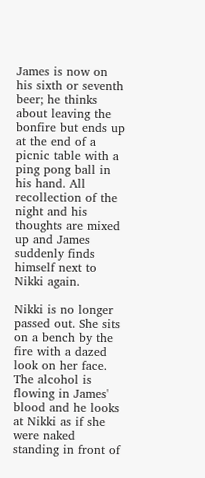James is now on his sixth or seventh beer; he thinks about leaving the bonfire but ends up at the end of a picnic table with a ping pong ball in his hand. All recollection of the night and his thoughts are mixed up and James suddenly finds himself next to Nikki again.

Nikki is no longer passed out. She sits on a bench by the fire with a dazed look on her face. The alcohol is flowing in James' blood and he looks at Nikki as if she were naked standing in front of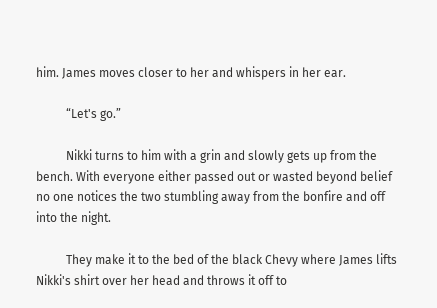him. James moves closer to her and whispers in her ear.

          “Let's go.”

          Nikki turns to him with a grin and slowly gets up from the bench. With everyone either passed out or wasted beyond belief no one notices the two stumbling away from the bonfire and off into the night.

          They make it to the bed of the black Chevy where James lifts Nikki's shirt over her head and throws it off to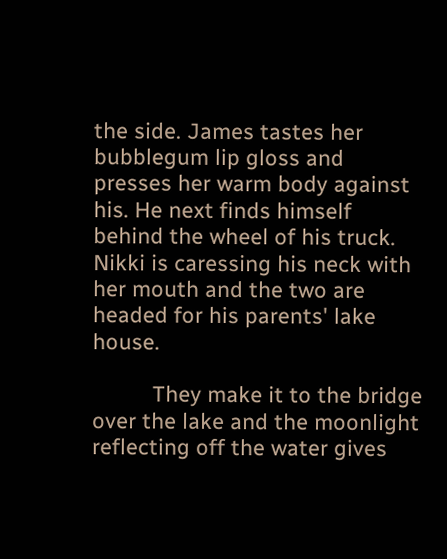the side. James tastes her bubblegum lip gloss and presses her warm body against his. He next finds himself behind the wheel of his truck. Nikki is caressing his neck with her mouth and the two are headed for his parents' lake house.

          They make it to the bridge over the lake and the moonlight reflecting off the water gives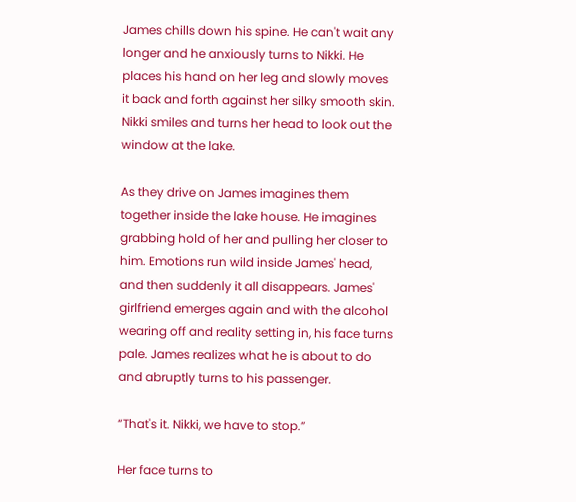James chills down his spine. He can't wait any longer and he anxiously turns to Nikki. He places his hand on her leg and slowly moves it back and forth against her silky smooth skin. Nikki smiles and turns her head to look out the window at the lake.

As they drive on James imagines them together inside the lake house. He imagines grabbing hold of her and pulling her closer to him. Emotions run wild inside James' head, and then suddenly it all disappears. James' girlfriend emerges again and with the alcohol wearing off and reality setting in, his face turns pale. James realizes what he is about to do and abruptly turns to his passenger.

“That's it. Nikki, we have to stop.”

Her face turns to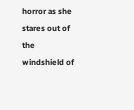horror as she stares out of the windshield of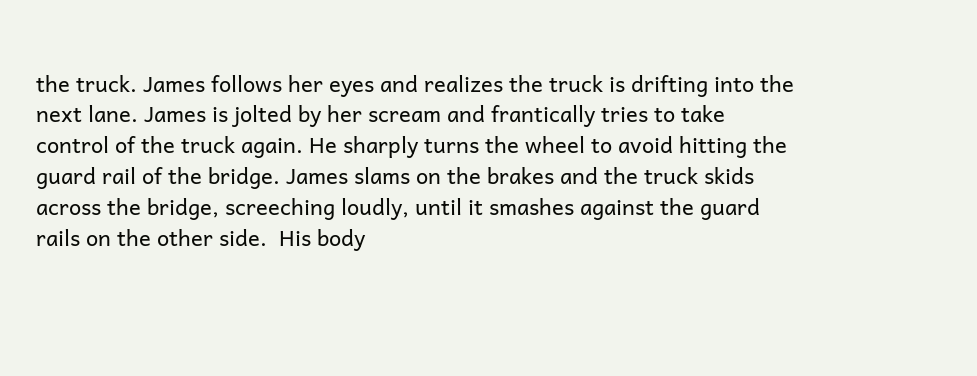the truck. James follows her eyes and realizes the truck is drifting into the next lane. James is jolted by her scream and frantically tries to take control of the truck again. He sharply turns the wheel to avoid hitting the guard rail of the bridge. James slams on the brakes and the truck skids across the bridge, screeching loudly, until it smashes against the guard rails on the other side.  His body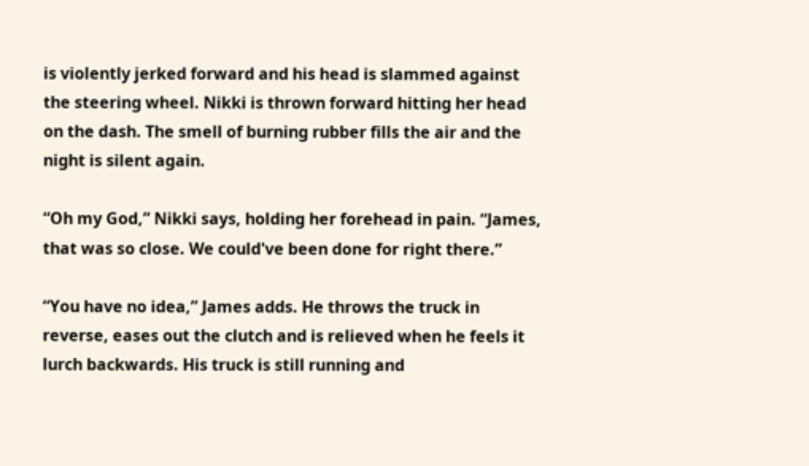is violently jerked forward and his head is slammed against the steering wheel. Nikki is thrown forward hitting her head on the dash. The smell of burning rubber fills the air and the night is silent again.

“Oh my God,” Nikki says, holding her forehead in pain. “James, that was so close. We could've been done for right there.”

“You have no idea,” James adds. He throws the truck in reverse, eases out the clutch and is relieved when he feels it lurch backwards. His truck is still running and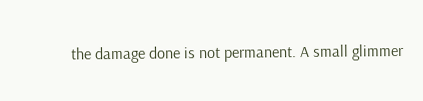the damage done is not permanent. A small glimmer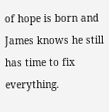of hope is born and James knows he still has time to fix everything.